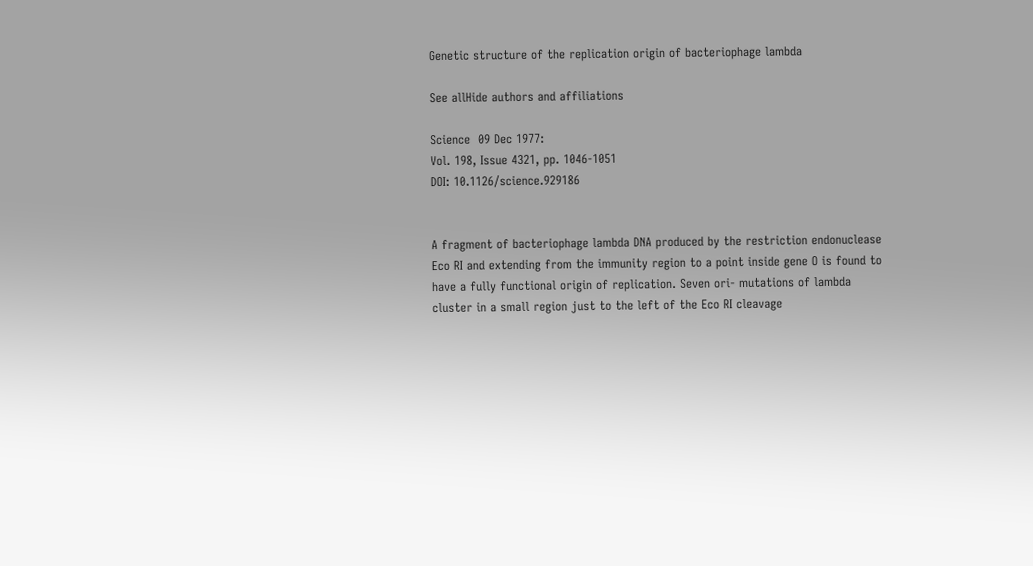Genetic structure of the replication origin of bacteriophage lambda

See allHide authors and affiliations

Science  09 Dec 1977:
Vol. 198, Issue 4321, pp. 1046-1051
DOI: 10.1126/science.929186


A fragment of bacteriophage lambda DNA produced by the restriction endonuclease Eco RI and extending from the immunity region to a point inside gene O is found to have a fully functional origin of replication. Seven ori- mutations of lambda cluster in a small region just to the left of the Eco RI cleavage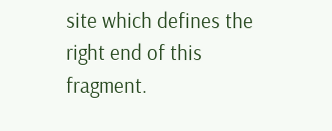site which defines the right end of this fragment.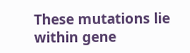These mutations lie within gene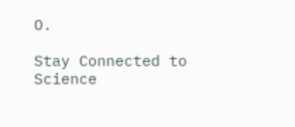O.

Stay Connected to Science